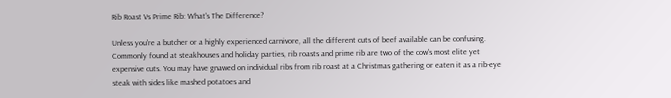Rib Roast Vs Prime Rib: What's The Difference?

Unless you're a butcher or a highly experienced carnivore, all the different cuts of beef available can be confusing. Commonly found at steakhouses and holiday parties, rib roasts and prime rib are two of the cow's most elite yet expensive cuts. You may have gnawed on individual ribs from rib roast at a Christmas gathering or eaten it as a rib-eye steak with sides like mashed potatoes and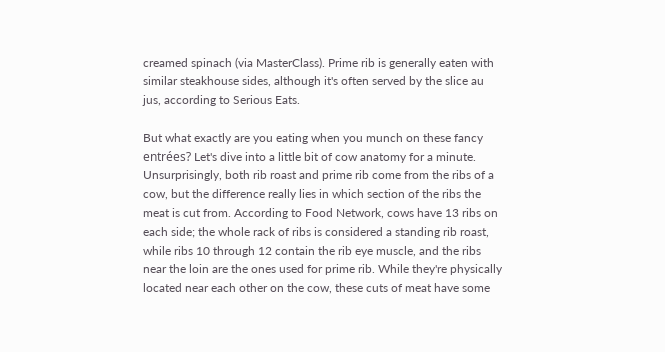creamed spinach (via MasterClass). Prime rib is generally eaten with similar steakhouse sides, although it's often served by the slice au jus, according to Serious Eats.

But what exactly are you eating when you munch on these fancy entrées? Let's dive into a little bit of cow anatomy for a minute. Unsurprisingly, both rib roast and prime rib come from the ribs of a cow, but the difference really lies in which section of the ribs the meat is cut from. According to Food Network, cows have 13 ribs on each side; the whole rack of ribs is considered a standing rib roast, while ribs 10 through 12 contain the rib eye muscle, and the ribs near the loin are the ones used for prime rib. While they're physically located near each other on the cow, these cuts of meat have some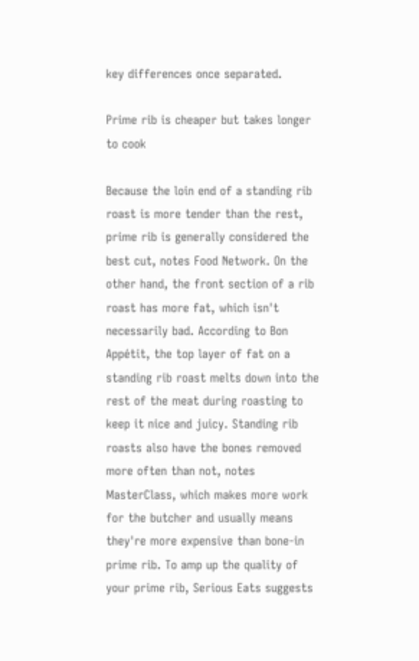key differences once separated.

Prime rib is cheaper but takes longer to cook

Because the loin end of a standing rib roast is more tender than the rest, prime rib is generally considered the best cut, notes Food Network. On the other hand, the front section of a rib roast has more fat, which isn't necessarily bad. According to Bon Appétit, the top layer of fat on a standing rib roast melts down into the rest of the meat during roasting to keep it nice and juicy. Standing rib roasts also have the bones removed more often than not, notes MasterClass, which makes more work for the butcher and usually means they're more expensive than bone-in prime rib. To amp up the quality of your prime rib, Serious Eats suggests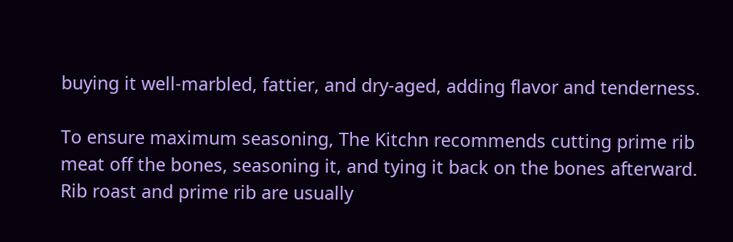buying it well-marbled, fattier, and dry-aged, adding flavor and tenderness.

To ensure maximum seasoning, The Kitchn recommends cutting prime rib meat off the bones, seasoning it, and tying it back on the bones afterward. Rib roast and prime rib are usually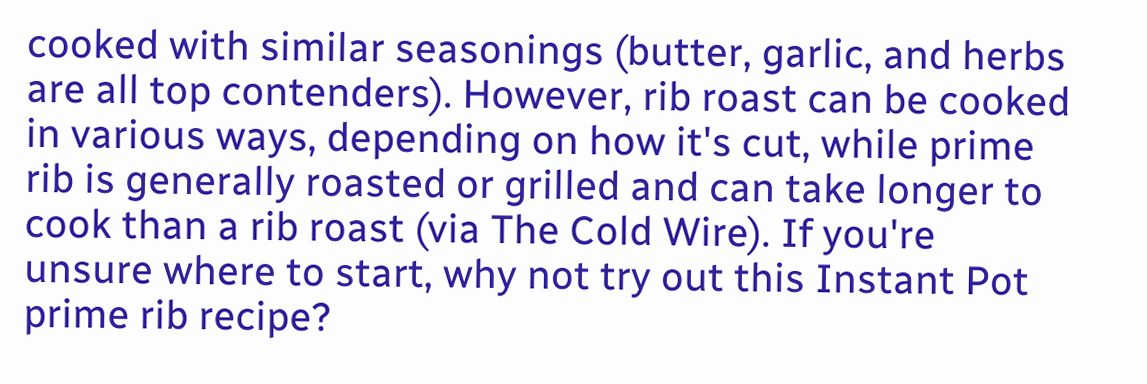cooked with similar seasonings (butter, garlic, and herbs are all top contenders). However, rib roast can be cooked in various ways, depending on how it's cut, while prime rib is generally roasted or grilled and can take longer to cook than a rib roast (via The Cold Wire). If you're unsure where to start, why not try out this Instant Pot prime rib recipe?